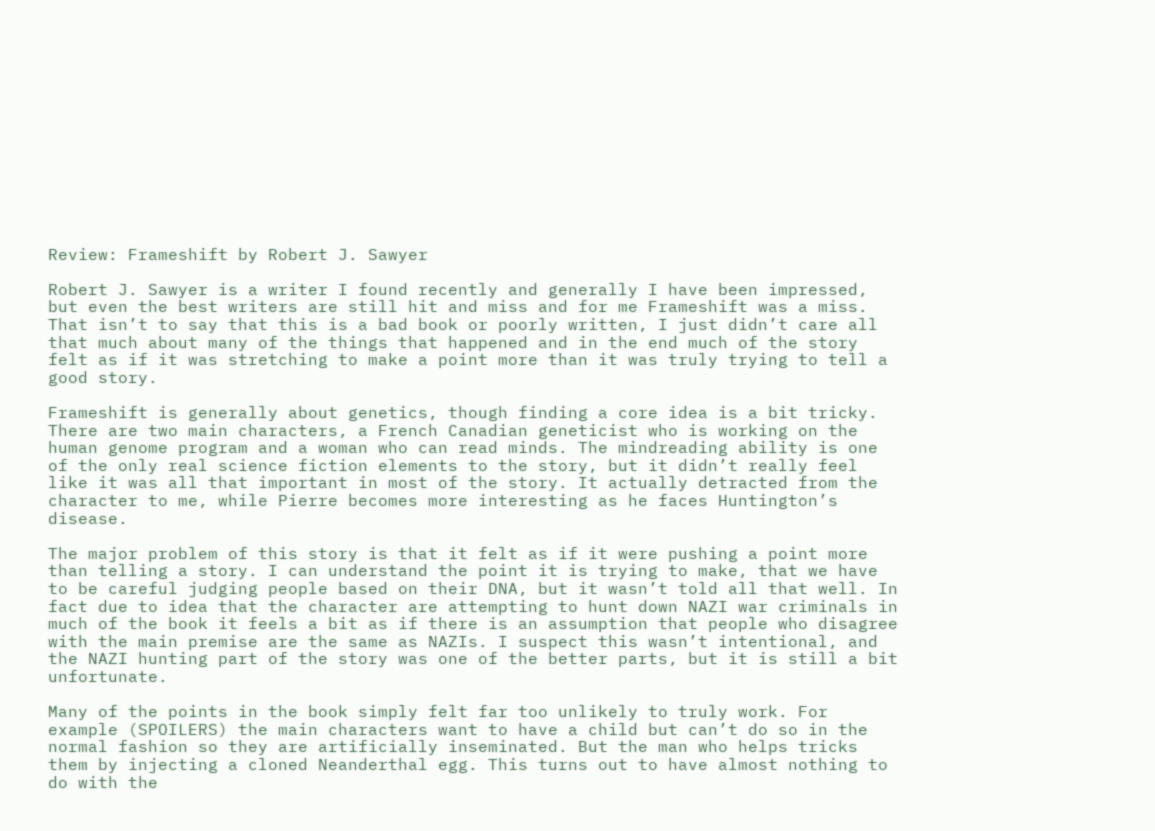Review: Frameshift by Robert J. Sawyer

Robert J. Sawyer is a writer I found recently and generally I have been impressed, but even the best writers are still hit and miss and for me Frameshift was a miss. That isn’t to say that this is a bad book or poorly written, I just didn’t care all that much about many of the things that happened and in the end much of the story felt as if it was stretching to make a point more than it was truly trying to tell a good story.

Frameshift is generally about genetics, though finding a core idea is a bit tricky. There are two main characters, a French Canadian geneticist who is working on the human genome program and a woman who can read minds. The mindreading ability is one of the only real science fiction elements to the story, but it didn’t really feel like it was all that important in most of the story. It actually detracted from the character to me, while Pierre becomes more interesting as he faces Huntington’s disease.

The major problem of this story is that it felt as if it were pushing a point more than telling a story. I can understand the point it is trying to make, that we have to be careful judging people based on their DNA, but it wasn’t told all that well. In fact due to idea that the character are attempting to hunt down NAZI war criminals in much of the book it feels a bit as if there is an assumption that people who disagree with the main premise are the same as NAZIs. I suspect this wasn’t intentional, and the NAZI hunting part of the story was one of the better parts, but it is still a bit unfortunate.

Many of the points in the book simply felt far too unlikely to truly work. For example (SPOILERS) the main characters want to have a child but can’t do so in the normal fashion so they are artificially inseminated. But the man who helps tricks them by injecting a cloned Neanderthal egg. This turns out to have almost nothing to do with the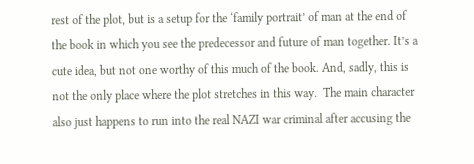rest of the plot, but is a setup for the ‘family portrait’ of man at the end of the book in which you see the predecessor and future of man together. It’s a cute idea, but not one worthy of this much of the book. And, sadly, this is not the only place where the plot stretches in this way.  The main character also just happens to run into the real NAZI war criminal after accusing the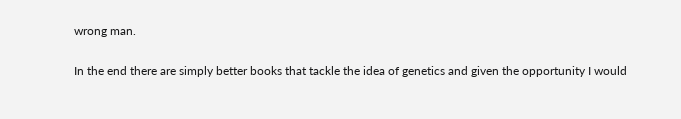wrong man.

In the end there are simply better books that tackle the idea of genetics and given the opportunity I would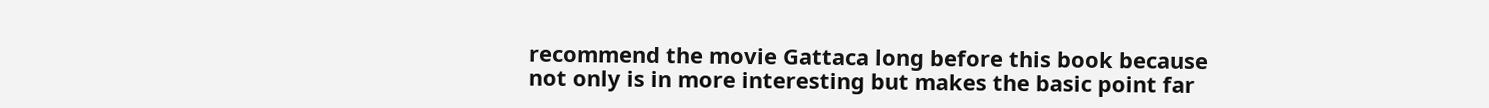recommend the movie Gattaca long before this book because not only is in more interesting but makes the basic point far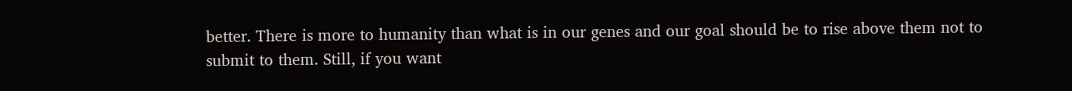better. There is more to humanity than what is in our genes and our goal should be to rise above them not to submit to them. Still, if you want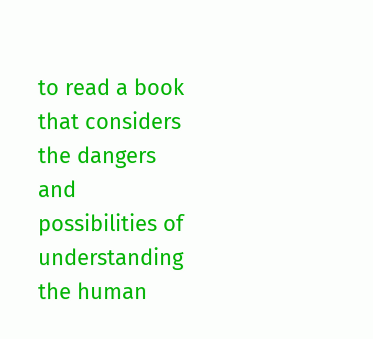to read a book that considers the dangers and possibilities of understanding the human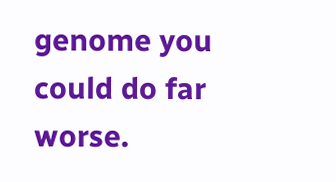genome you could do far worse.